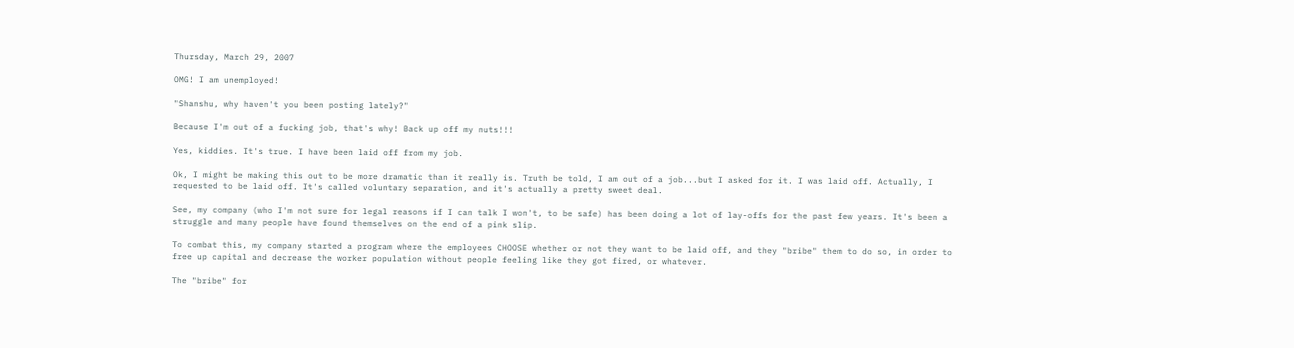Thursday, March 29, 2007

OMG! I am unemployed!

"Shanshu, why haven't you been posting lately?"

Because I'm out of a fucking job, that's why! Back up off my nuts!!!

Yes, kiddies. It's true. I have been laid off from my job.

Ok, I might be making this out to be more dramatic than it really is. Truth be told, I am out of a job...but I asked for it. I was laid off. Actually, I requested to be laid off. It's called voluntary separation, and it's actually a pretty sweet deal.

See, my company (who I'm not sure for legal reasons if I can talk I won't, to be safe) has been doing a lot of lay-offs for the past few years. It's been a struggle and many people have found themselves on the end of a pink slip.

To combat this, my company started a program where the employees CHOOSE whether or not they want to be laid off, and they "bribe" them to do so, in order to free up capital and decrease the worker population without people feeling like they got fired, or whatever.

The "bribe" for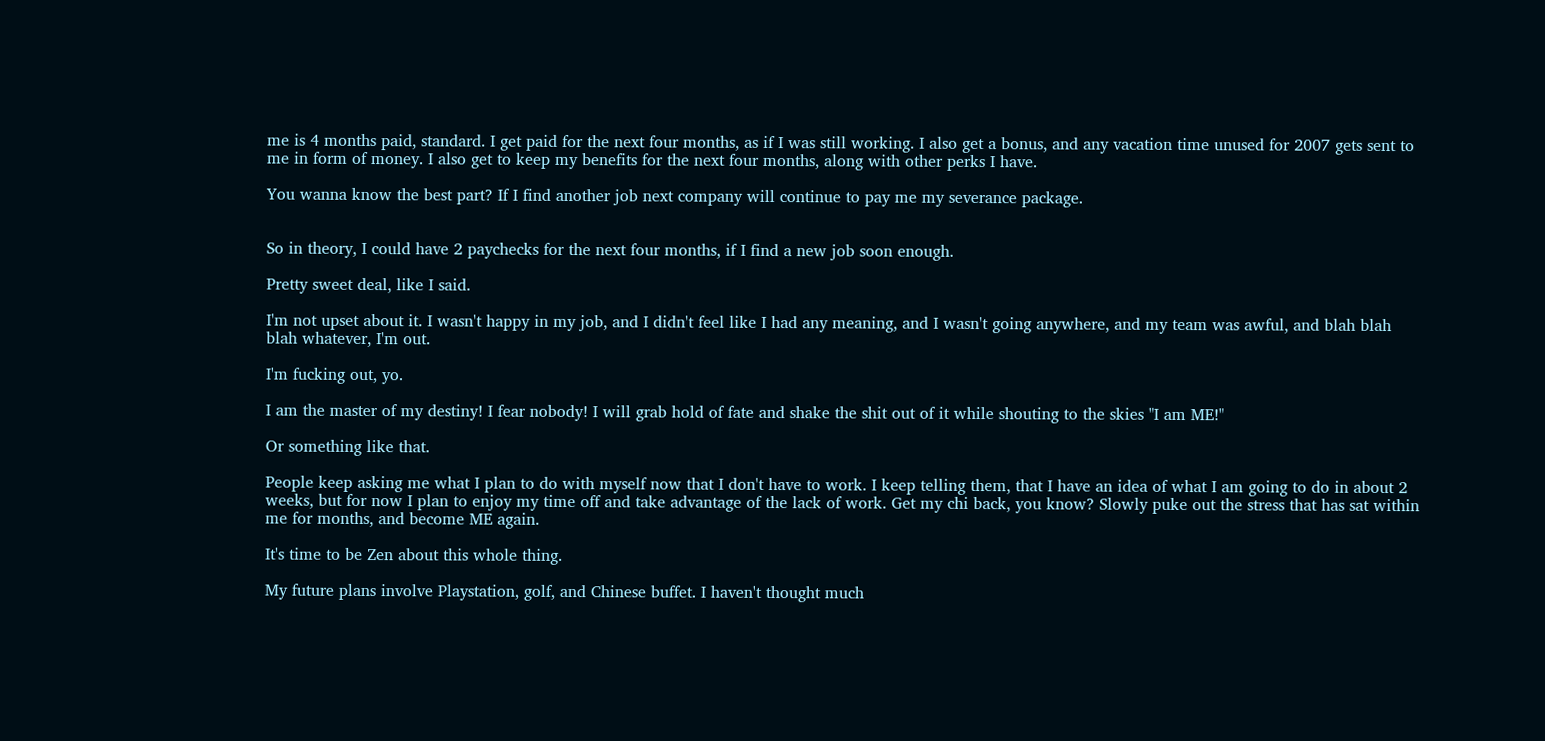me is 4 months paid, standard. I get paid for the next four months, as if I was still working. I also get a bonus, and any vacation time unused for 2007 gets sent to me in form of money. I also get to keep my benefits for the next four months, along with other perks I have.

You wanna know the best part? If I find another job next company will continue to pay me my severance package.


So in theory, I could have 2 paychecks for the next four months, if I find a new job soon enough.

Pretty sweet deal, like I said.

I'm not upset about it. I wasn't happy in my job, and I didn't feel like I had any meaning, and I wasn't going anywhere, and my team was awful, and blah blah blah whatever, I'm out.

I'm fucking out, yo.

I am the master of my destiny! I fear nobody! I will grab hold of fate and shake the shit out of it while shouting to the skies "I am ME!"

Or something like that.

People keep asking me what I plan to do with myself now that I don't have to work. I keep telling them, that I have an idea of what I am going to do in about 2 weeks, but for now I plan to enjoy my time off and take advantage of the lack of work. Get my chi back, you know? Slowly puke out the stress that has sat within me for months, and become ME again.

It's time to be Zen about this whole thing.

My future plans involve Playstation, golf, and Chinese buffet. I haven't thought much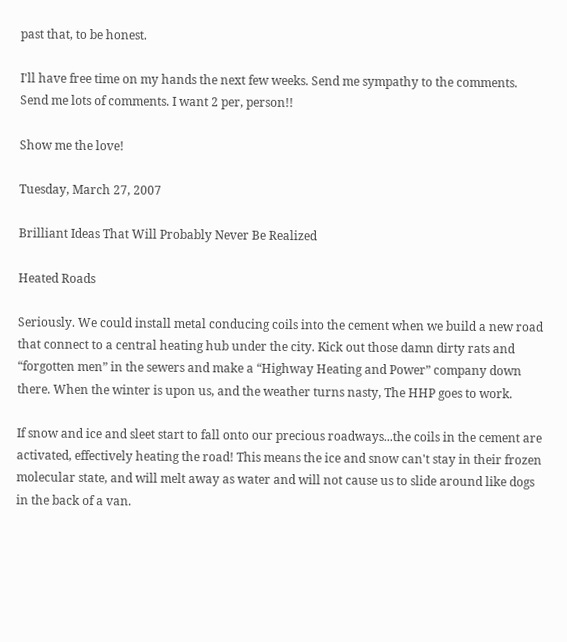past that, to be honest.

I'll have free time on my hands the next few weeks. Send me sympathy to the comments. Send me lots of comments. I want 2 per, person!!

Show me the love!

Tuesday, March 27, 2007

Brilliant Ideas That Will Probably Never Be Realized

Heated Roads

Seriously. We could install metal conducing coils into the cement when we build a new road that connect to a central heating hub under the city. Kick out those damn dirty rats and “forgotten men” in the sewers and make a “Highway Heating and Power” company down there. When the winter is upon us, and the weather turns nasty, The HHP goes to work.

If snow and ice and sleet start to fall onto our precious roadways...the coils in the cement are activated, effectively heating the road! This means the ice and snow can't stay in their frozen molecular state, and will melt away as water and will not cause us to slide around like dogs in the back of a van.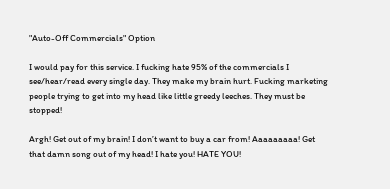"Auto-Off Commercials" Option

I would pay for this service. I fucking hate 95% of the commercials I see/hear/read every single day. They make my brain hurt. Fucking marketing people trying to get into my head like little greedy leeches. They must be stopped!

Argh! Get out of my brain! I don’t want to buy a car from! Aaaaaaaaa! Get that damn song out of my head! I hate you! HATE YOU!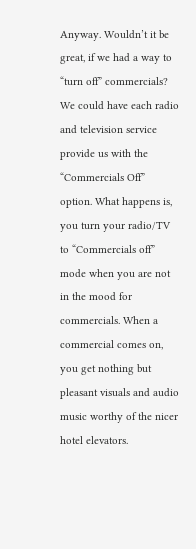Anyway. Wouldn’t it be great, if we had a way to “turn off” commercials? We could have each radio and television service provide us with the “Commercials Off” option. What happens is, you turn your radio/TV to “Commercials off” mode when you are not in the mood for commercials. When a commercial comes on, you get nothing but pleasant visuals and audio music worthy of the nicer hotel elevators.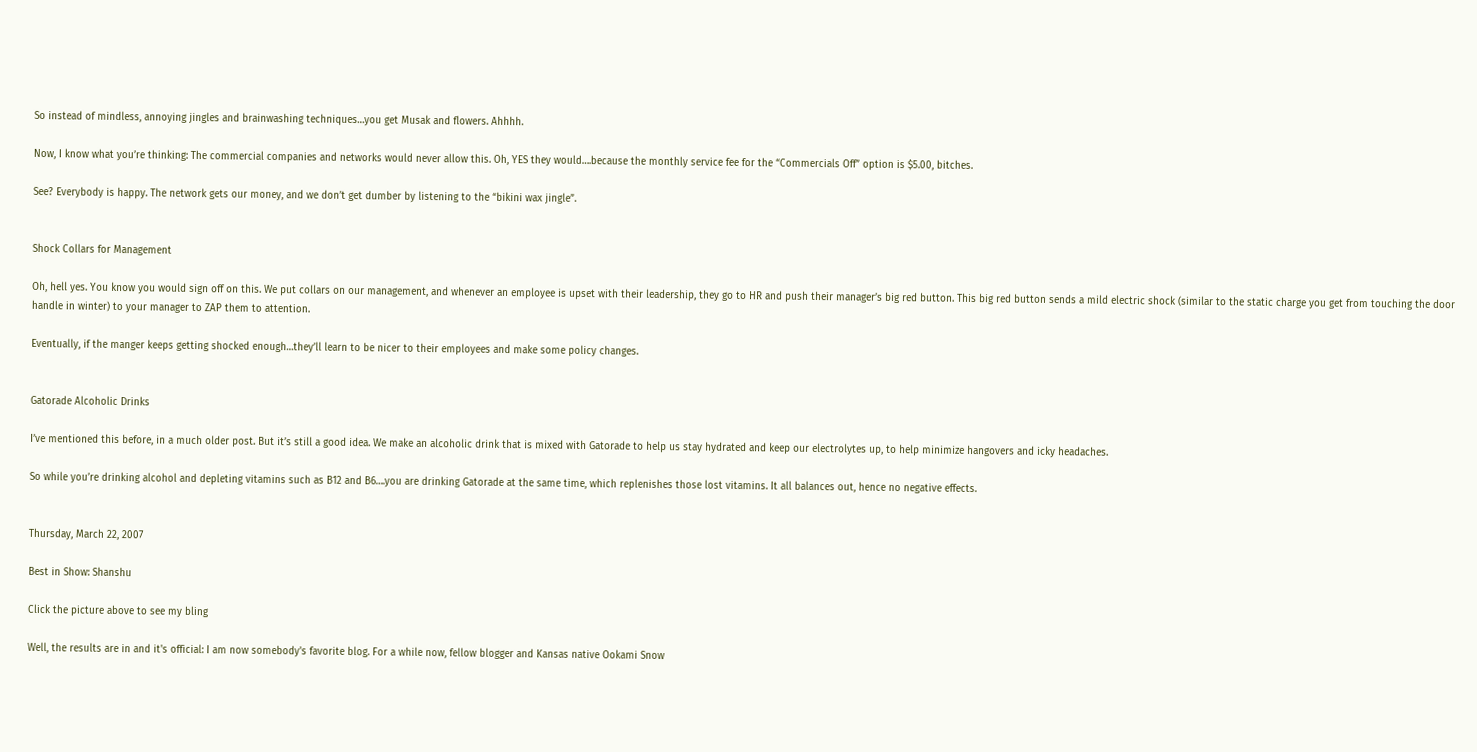So instead of mindless, annoying jingles and brainwashing techniques…you get Musak and flowers. Ahhhh.

Now, I know what you’re thinking: The commercial companies and networks would never allow this. Oh, YES they would….because the monthly service fee for the “Commercials Off” option is $5.00, bitches.

See? Everybody is happy. The network gets our money, and we don’t get dumber by listening to the “bikini wax jingle”.


Shock Collars for Management

Oh, hell yes. You know you would sign off on this. We put collars on our management, and whenever an employee is upset with their leadership, they go to HR and push their manager’s big red button. This big red button sends a mild electric shock (similar to the static charge you get from touching the door handle in winter) to your manager to ZAP them to attention.

Eventually, if the manger keeps getting shocked enough…they’ll learn to be nicer to their employees and make some policy changes.


Gatorade Alcoholic Drinks

I’ve mentioned this before, in a much older post. But it’s still a good idea. We make an alcoholic drink that is mixed with Gatorade to help us stay hydrated and keep our electrolytes up, to help minimize hangovers and icky headaches.

So while you’re drinking alcohol and depleting vitamins such as B12 and B6….you are drinking Gatorade at the same time, which replenishes those lost vitamins. It all balances out, hence no negative effects.


Thursday, March 22, 2007

Best in Show: Shanshu

Click the picture above to see my bling

Well, the results are in and it's official: I am now somebody's favorite blog. For a while now, fellow blogger and Kansas native Ookami Snow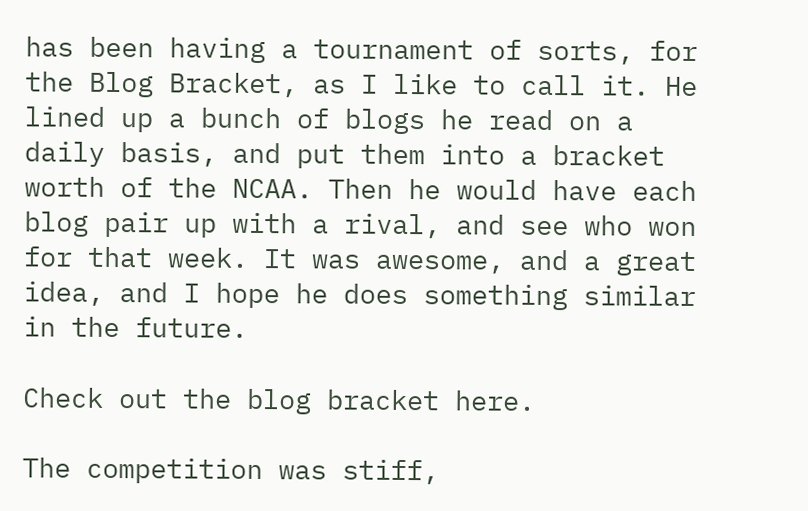has been having a tournament of sorts, for the Blog Bracket, as I like to call it. He lined up a bunch of blogs he read on a daily basis, and put them into a bracket worth of the NCAA. Then he would have each blog pair up with a rival, and see who won for that week. It was awesome, and a great idea, and I hope he does something similar in the future.

Check out the blog bracket here.

The competition was stiff,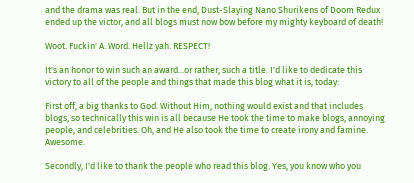and the drama was real. But in the end, Dust-Slaying Nano Shurikens of Doom Redux ended up the victor, and all blogs must now bow before my mighty keyboard of death!

Woot. Fuckin' A. Word. Hellz yah. RESPECT!

It's an honor to win such an award...or rather, such a title. I'd like to dedicate this victory to all of the people and things that made this blog what it is, today:

First off, a big thanks to God. Without Him, nothing would exist and that includes blogs, so technically this win is all because He took the time to make blogs, annoying people, and celebrities. Oh, and He also took the time to create irony and famine. Awesome.

Secondly, I'd like to thank the people who read this blog. Yes, you know who you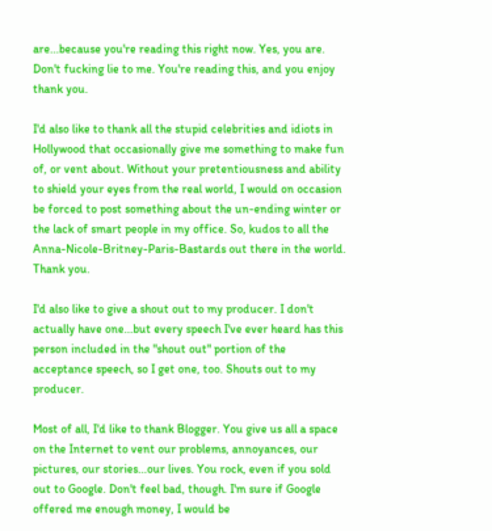are...because you're reading this right now. Yes, you are. Don't fucking lie to me. You're reading this, and you enjoy thank you.

I'd also like to thank all the stupid celebrities and idiots in Hollywood that occasionally give me something to make fun of, or vent about. Without your pretentiousness and ability to shield your eyes from the real world, I would on occasion be forced to post something about the un-ending winter or the lack of smart people in my office. So, kudos to all the Anna-Nicole-Britney-Paris-Bastards out there in the world. Thank you.

I'd also like to give a shout out to my producer. I don't actually have one...but every speech I've ever heard has this person included in the "shout out" portion of the acceptance speech, so I get one, too. Shouts out to my producer.

Most of all, I'd like to thank Blogger. You give us all a space on the Internet to vent our problems, annoyances, our pictures, our stories...our lives. You rock, even if you sold out to Google. Don't feel bad, though. I'm sure if Google offered me enough money, I would be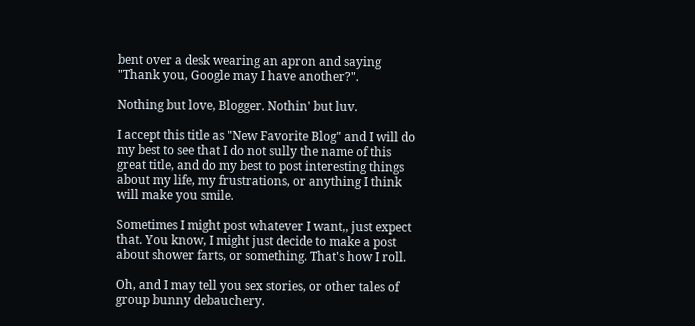bent over a desk wearing an apron and saying "Thank you, Google may I have another?".

Nothing but love, Blogger. Nothin' but luv.

I accept this title as "New Favorite Blog" and I will do my best to see that I do not sully the name of this great title, and do my best to post interesting things about my life, my frustrations, or anything I think will make you smile.

Sometimes I might post whatever I want,, just expect that. You know, I might just decide to make a post about shower farts, or something. That's how I roll.

Oh, and I may tell you sex stories, or other tales of group bunny debauchery.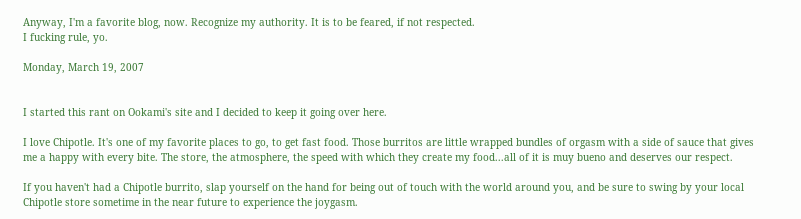Anyway, I'm a favorite blog, now. Recognize my authority. It is to be feared, if not respected.
I fucking rule, yo.

Monday, March 19, 2007


I started this rant on Ookami's site and I decided to keep it going over here.

I love Chipotle. It's one of my favorite places to go, to get fast food. Those burritos are little wrapped bundles of orgasm with a side of sauce that gives me a happy with every bite. The store, the atmosphere, the speed with which they create my food...all of it is muy bueno and deserves our respect.

If you haven't had a Chipotle burrito, slap yourself on the hand for being out of touch with the world around you, and be sure to swing by your local Chipotle store sometime in the near future to experience the joygasm.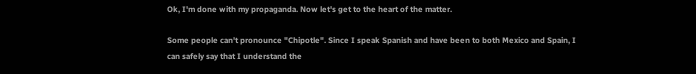Ok, I'm done with my propaganda. Now let's get to the heart of the matter.

Some people can't pronounce "Chipotle". Since I speak Spanish and have been to both Mexico and Spain, I can safely say that I understand the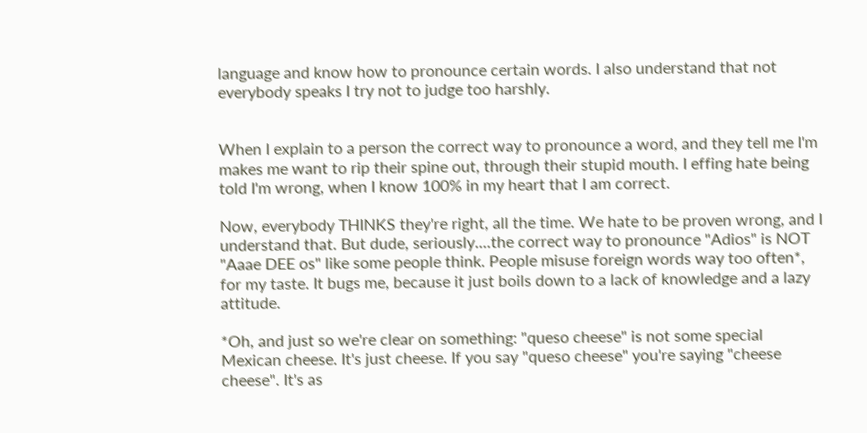language and know how to pronounce certain words. I also understand that not everybody speaks I try not to judge too harshly.


When I explain to a person the correct way to pronounce a word, and they tell me I'm makes me want to rip their spine out, through their stupid mouth. I effing hate being told I'm wrong, when I know 100% in my heart that I am correct.

Now, everybody THINKS they're right, all the time. We hate to be proven wrong, and I understand that. But dude, seriously....the correct way to pronounce "Adios" is NOT "Aaae DEE os" like some people think. People misuse foreign words way too often*, for my taste. It bugs me, because it just boils down to a lack of knowledge and a lazy attitude.

*Oh, and just so we're clear on something: "queso cheese" is not some special Mexican cheese. It's just cheese. If you say "queso cheese" you're saying "cheese cheese". It's as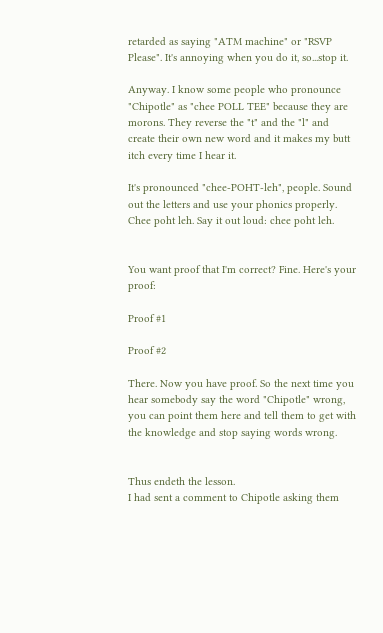retarded as saying "ATM machine" or "RSVP Please". It's annoying when you do it, so...stop it.

Anyway. I know some people who pronounce "Chipotle" as "chee POLL TEE" because they are morons. They reverse the "t" and the "l" and create their own new word and it makes my butt itch every time I hear it.

It's pronounced "chee-POHT-leh", people. Sound out the letters and use your phonics properly. Chee poht leh. Say it out loud: chee poht leh.


You want proof that I'm correct? Fine. Here's your proof:

Proof #1

Proof #2

There. Now you have proof. So the next time you hear somebody say the word "Chipotle" wrong, you can point them here and tell them to get with the knowledge and stop saying words wrong.


Thus endeth the lesson.
I had sent a comment to Chipotle asking them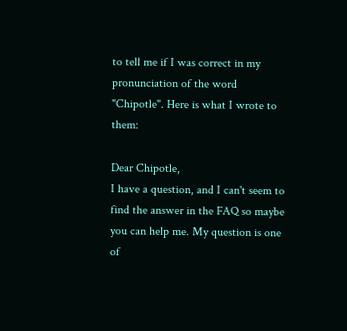to tell me if I was correct in my pronunciation of the word "Chipotle". Here is what I wrote to them:

Dear Chipotle,
I have a question, and I can't seem to find the answer in the FAQ so maybe you can help me. My question is one of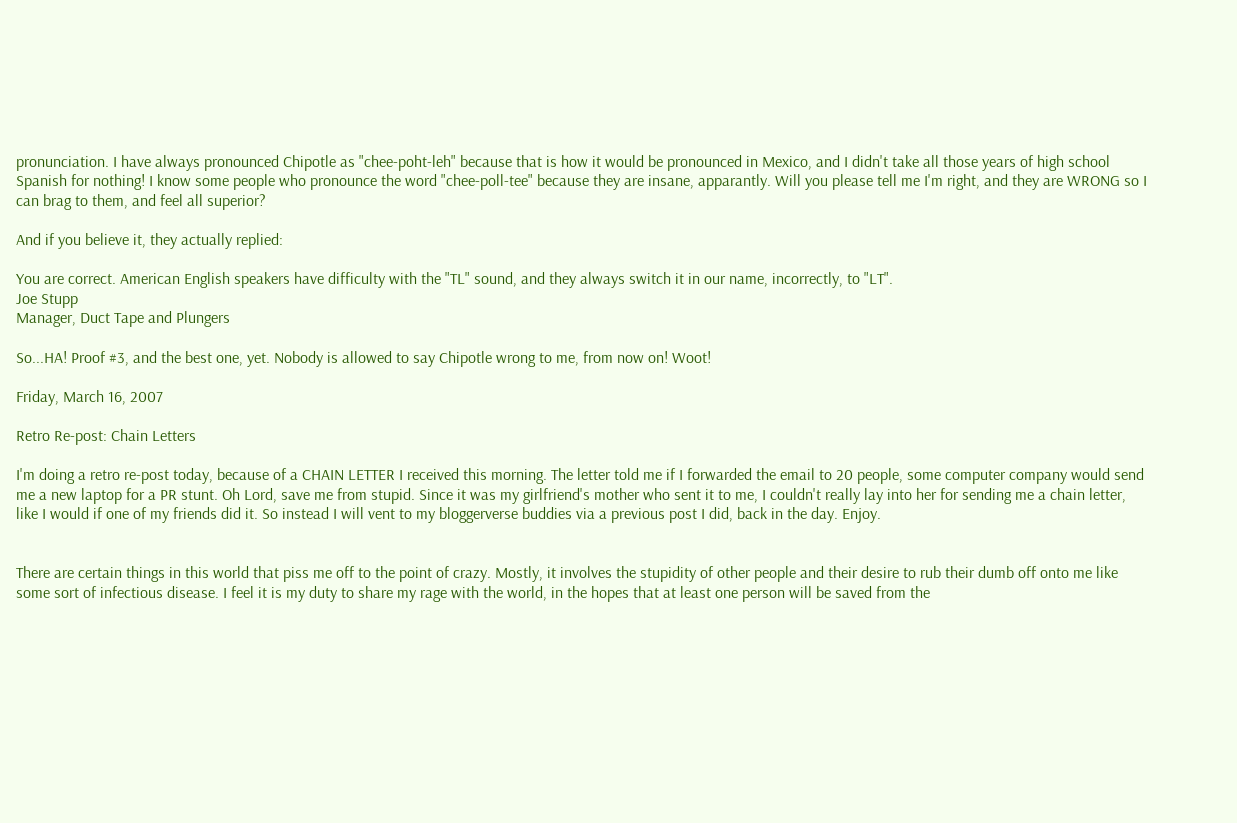pronunciation. I have always pronounced Chipotle as "chee-poht-leh" because that is how it would be pronounced in Mexico, and I didn't take all those years of high school Spanish for nothing! I know some people who pronounce the word "chee-poll-tee" because they are insane, apparantly. Will you please tell me I'm right, and they are WRONG so I can brag to them, and feel all superior?

And if you believe it, they actually replied:

You are correct. American English speakers have difficulty with the "TL" sound, and they always switch it in our name, incorrectly, to "LT".
Joe Stupp
Manager, Duct Tape and Plungers

So...HA! Proof #3, and the best one, yet. Nobody is allowed to say Chipotle wrong to me, from now on! Woot!

Friday, March 16, 2007

Retro Re-post: Chain Letters

I'm doing a retro re-post today, because of a CHAIN LETTER I received this morning. The letter told me if I forwarded the email to 20 people, some computer company would send me a new laptop for a PR stunt. Oh Lord, save me from stupid. Since it was my girlfriend's mother who sent it to me, I couldn't really lay into her for sending me a chain letter, like I would if one of my friends did it. So instead I will vent to my bloggerverse buddies via a previous post I did, back in the day. Enjoy.


There are certain things in this world that piss me off to the point of crazy. Mostly, it involves the stupidity of other people and their desire to rub their dumb off onto me like some sort of infectious disease. I feel it is my duty to share my rage with the world, in the hopes that at least one person will be saved from the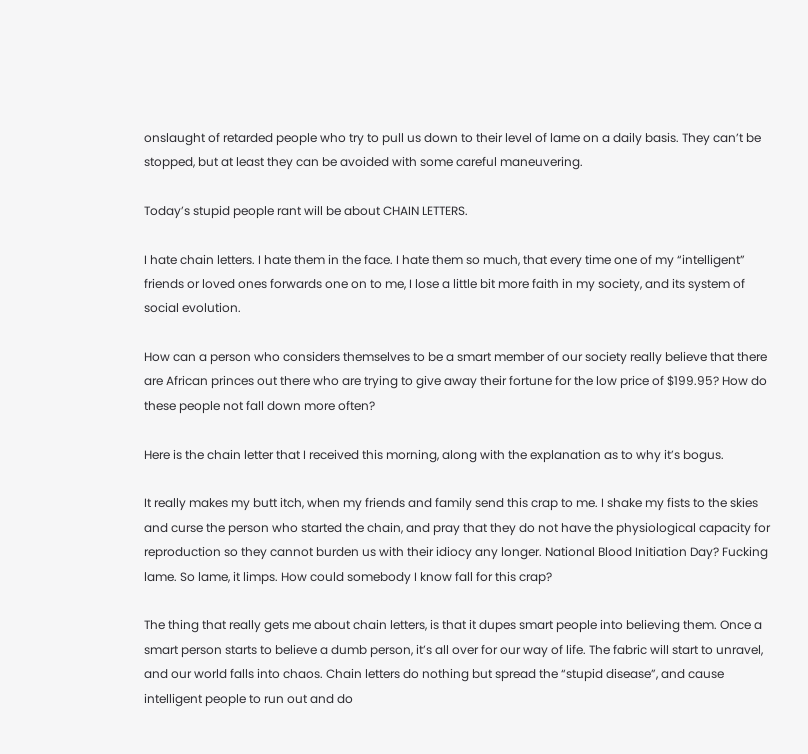onslaught of retarded people who try to pull us down to their level of lame on a daily basis. They can’t be stopped, but at least they can be avoided with some careful maneuvering.

Today’s stupid people rant will be about CHAIN LETTERS.

I hate chain letters. I hate them in the face. I hate them so much, that every time one of my “intelligent” friends or loved ones forwards one on to me, I lose a little bit more faith in my society, and its system of social evolution.

How can a person who considers themselves to be a smart member of our society really believe that there are African princes out there who are trying to give away their fortune for the low price of $199.95? How do these people not fall down more often?

Here is the chain letter that I received this morning, along with the explanation as to why it’s bogus.

It really makes my butt itch, when my friends and family send this crap to me. I shake my fists to the skies and curse the person who started the chain, and pray that they do not have the physiological capacity for reproduction so they cannot burden us with their idiocy any longer. National Blood Initiation Day? Fucking lame. So lame, it limps. How could somebody I know fall for this crap?

The thing that really gets me about chain letters, is that it dupes smart people into believing them. Once a smart person starts to believe a dumb person, it’s all over for our way of life. The fabric will start to unravel, and our world falls into chaos. Chain letters do nothing but spread the “stupid disease”, and cause intelligent people to run out and do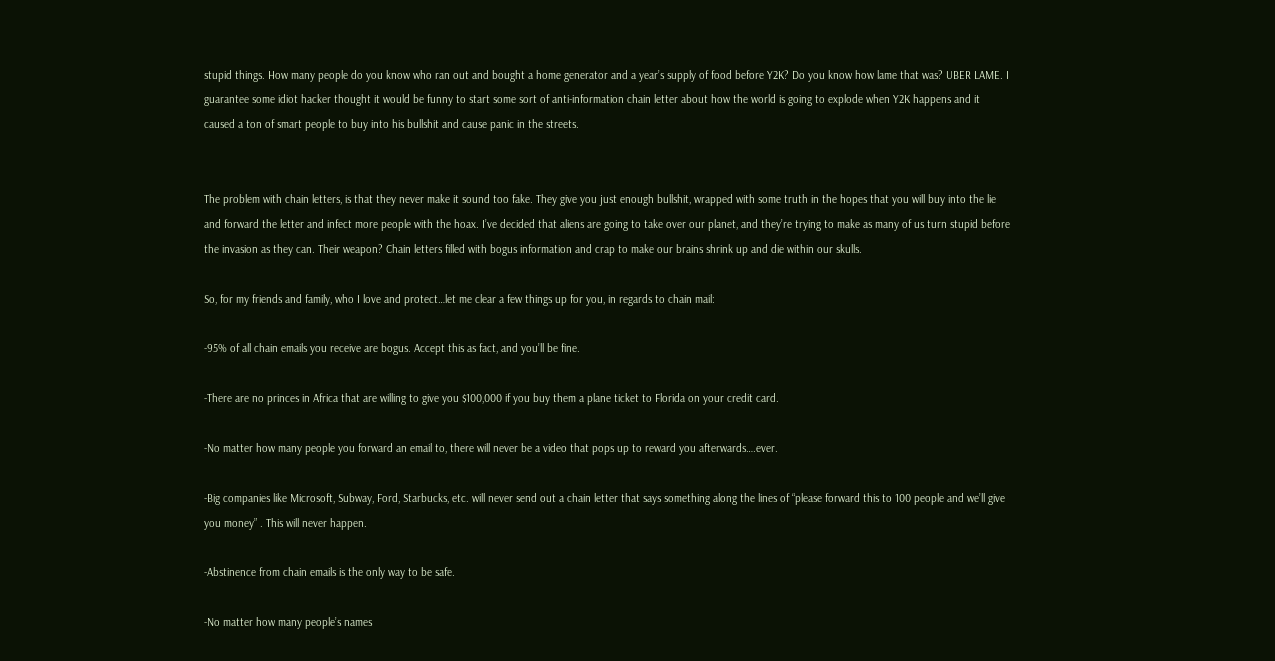stupid things. How many people do you know who ran out and bought a home generator and a year’s supply of food before Y2K? Do you know how lame that was? UBER LAME. I guarantee some idiot hacker thought it would be funny to start some sort of anti-information chain letter about how the world is going to explode when Y2K happens and it caused a ton of smart people to buy into his bullshit and cause panic in the streets.


The problem with chain letters, is that they never make it sound too fake. They give you just enough bullshit, wrapped with some truth in the hopes that you will buy into the lie and forward the letter and infect more people with the hoax. I’ve decided that aliens are going to take over our planet, and they’re trying to make as many of us turn stupid before the invasion as they can. Their weapon? Chain letters filled with bogus information and crap to make our brains shrink up and die within our skulls.

So, for my friends and family, who I love and protect…let me clear a few things up for you, in regards to chain mail:

-95% of all chain emails you receive are bogus. Accept this as fact, and you’ll be fine.

-There are no princes in Africa that are willing to give you $100,000 if you buy them a plane ticket to Florida on your credit card.

-No matter how many people you forward an email to, there will never be a video that pops up to reward you afterwards….ever.

-Big companies like Microsoft, Subway, Ford, Starbucks, etc. will never send out a chain letter that says something along the lines of “please forward this to 100 people and we’ll give you money” . This will never happen.

-Abstinence from chain emails is the only way to be safe.

-No matter how many people’s names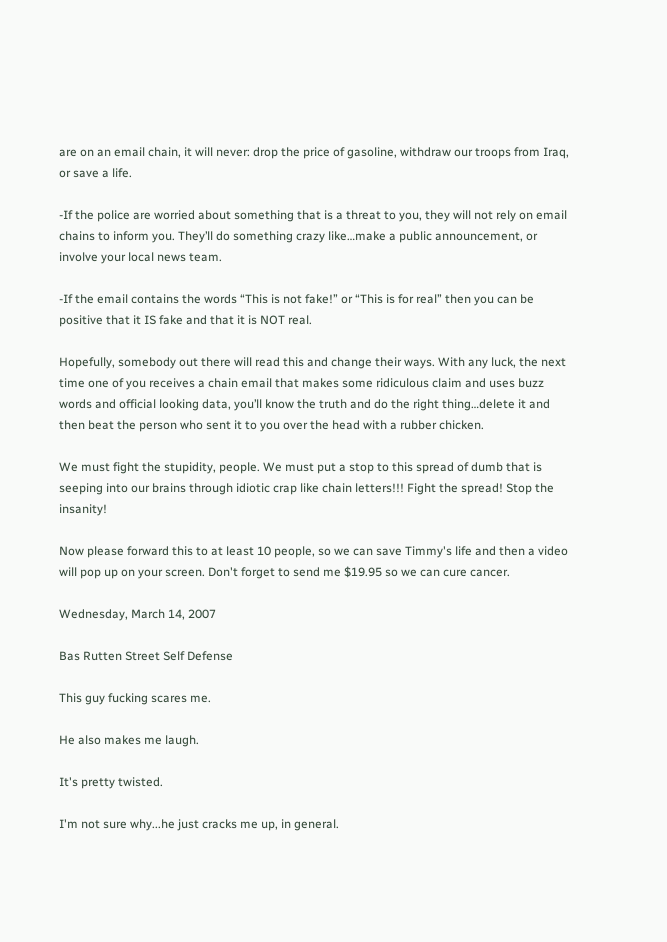are on an email chain, it will never: drop the price of gasoline, withdraw our troops from Iraq, or save a life.

-If the police are worried about something that is a threat to you, they will not rely on email chains to inform you. They’ll do something crazy like…make a public announcement, or involve your local news team.

-If the email contains the words “This is not fake!” or “This is for real” then you can be positive that it IS fake and that it is NOT real.

Hopefully, somebody out there will read this and change their ways. With any luck, the next time one of you receives a chain email that makes some ridiculous claim and uses buzz words and official looking data, you’ll know the truth and do the right thing…delete it and then beat the person who sent it to you over the head with a rubber chicken.

We must fight the stupidity, people. We must put a stop to this spread of dumb that is seeping into our brains through idiotic crap like chain letters!!! Fight the spread! Stop the insanity!

Now please forward this to at least 10 people, so we can save Timmy's life and then a video will pop up on your screen. Don't forget to send me $19.95 so we can cure cancer.

Wednesday, March 14, 2007

Bas Rutten Street Self Defense

This guy fucking scares me.

He also makes me laugh.

It's pretty twisted.

I'm not sure why...he just cracks me up, in general.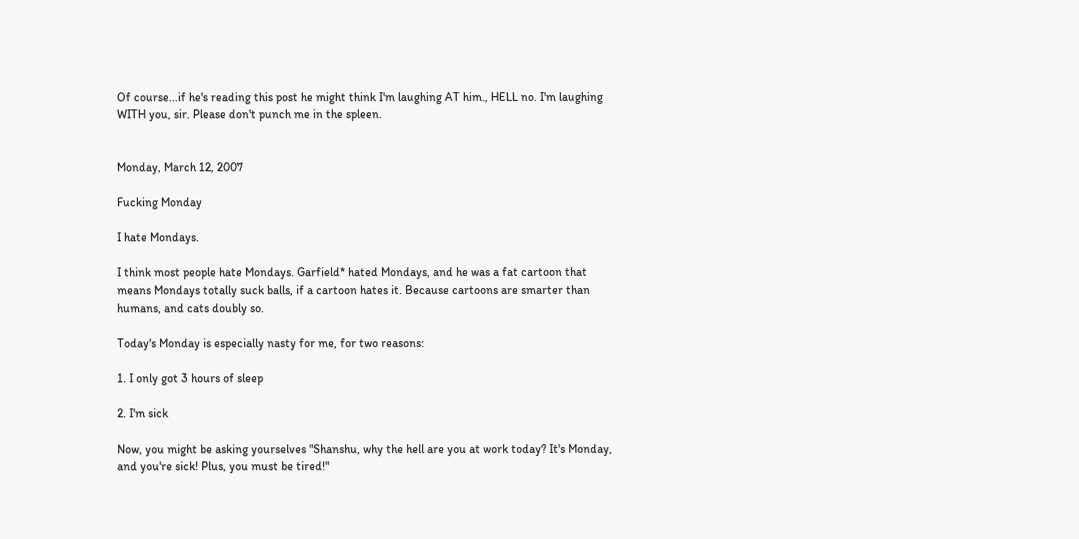Of course...if he's reading this post he might think I'm laughing AT him., HELL no. I'm laughing WITH you, sir. Please don't punch me in the spleen.


Monday, March 12, 2007

Fucking Monday

I hate Mondays.

I think most people hate Mondays. Garfield* hated Mondays, and he was a fat cartoon that means Mondays totally suck balls, if a cartoon hates it. Because cartoons are smarter than humans, and cats doubly so.

Today's Monday is especially nasty for me, for two reasons:

1. I only got 3 hours of sleep

2. I'm sick

Now, you might be asking yourselves "Shanshu, why the hell are you at work today? It's Monday, and you're sick! Plus, you must be tired!"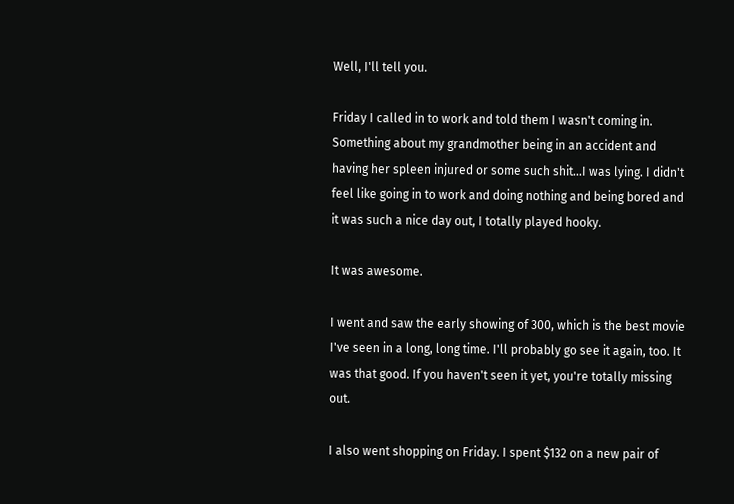Well, I'll tell you.

Friday I called in to work and told them I wasn't coming in. Something about my grandmother being in an accident and having her spleen injured or some such shit...I was lying. I didn't feel like going in to work and doing nothing and being bored and it was such a nice day out, I totally played hooky.

It was awesome.

I went and saw the early showing of 300, which is the best movie I've seen in a long, long time. I'll probably go see it again, too. It was that good. If you haven't seen it yet, you're totally missing out.

I also went shopping on Friday. I spent $132 on a new pair of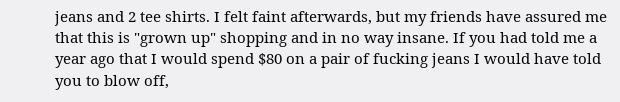jeans and 2 tee shirts. I felt faint afterwards, but my friends have assured me that this is "grown up" shopping and in no way insane. If you had told me a year ago that I would spend $80 on a pair of fucking jeans I would have told you to blow off,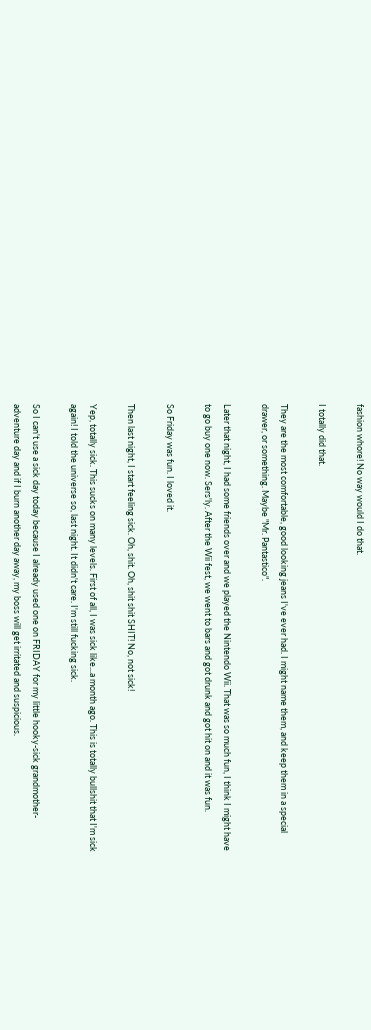fashion whore! No way would I do that.

I totally did that.

They are the most comfortable, good looking jeans I've ever had. I might name them, and keep them in a special drawer, or something. Maybe "Mr. Pantastico".

Later that night, I had some friends over and we played the Nintendo Wii. That was so much fun, I think I might have to go buy one now. Sers'ly. After the Wii fest, we went to bars and got drunk and got hit on and it was fun.

So Friday was fun. I loved it.

Then last night, I start feeling sick. Oh, shit. Oh, shit shit SHIT! No, not sick!

Yep, totally sick. This sucks on many levels. First of all, I was sick like...a month ago. This is totally bullshit that I'm sick again! I told the universe so, last night. It didn't care. I'm still fucking sick.

So I can't use a sick day today because I already used one on FRIDAY for my little hooky-sick grandmother-adventure day and if I burn another day away, my boss will get irritated and suspicious.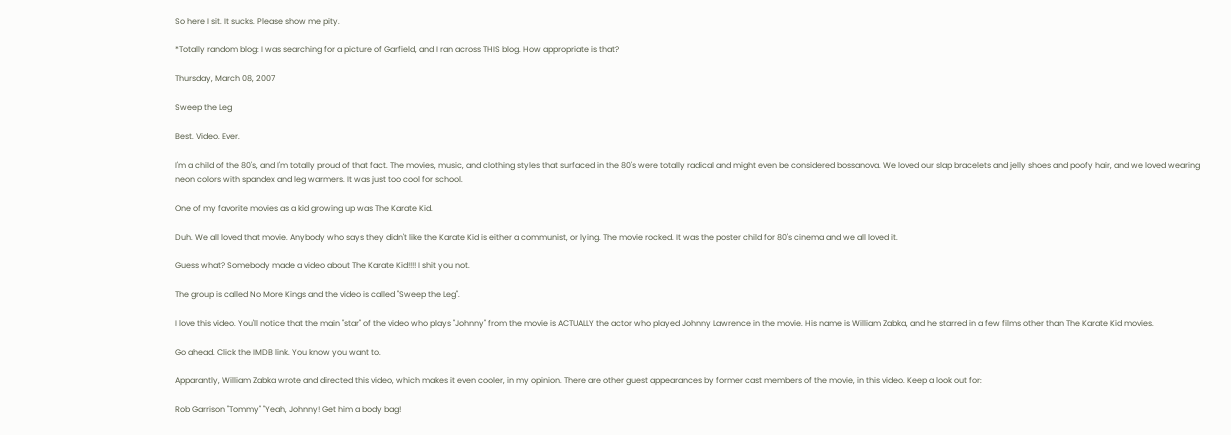So here I sit. It sucks. Please show me pity.

*Totally random blog: I was searching for a picture of Garfield, and I ran across THIS blog. How appropriate is that?

Thursday, March 08, 2007

Sweep the Leg

Best. Video. Ever.

I'm a child of the 80's, and I'm totally proud of that fact. The movies, music, and clothing styles that surfaced in the 80's were totally radical and might even be considered bossanova. We loved our slap bracelets and jelly shoes and poofy hair, and we loved wearing neon colors with spandex and leg warmers. It was just too cool for school.

One of my favorite movies as a kid growing up was The Karate Kid.

Duh. We all loved that movie. Anybody who says they didn't like the Karate Kid is either a communist, or lying. The movie rocked. It was the poster child for 80's cinema and we all loved it.

Guess what? Somebody made a video about The Karate Kid!!!! I shit you not.

The group is called No More Kings and the video is called "Sweep the Leg".

I love this video. You'll notice that the main "star" of the video who plays "Johnny" from the movie is ACTUALLY the actor who played Johnny Lawrence in the movie. His name is William Zabka, and he starred in a few films other than The Karate Kid movies.

Go ahead. Click the IMDB link. You know you want to.

Apparantly, William Zabka wrote and directed this video, which makes it even cooler, in my opinion. There are other guest appearances by former cast members of the movie, in this video. Keep a look out for:

Rob Garrison "Tommy" "Yeah, Johnny! Get him a body bag!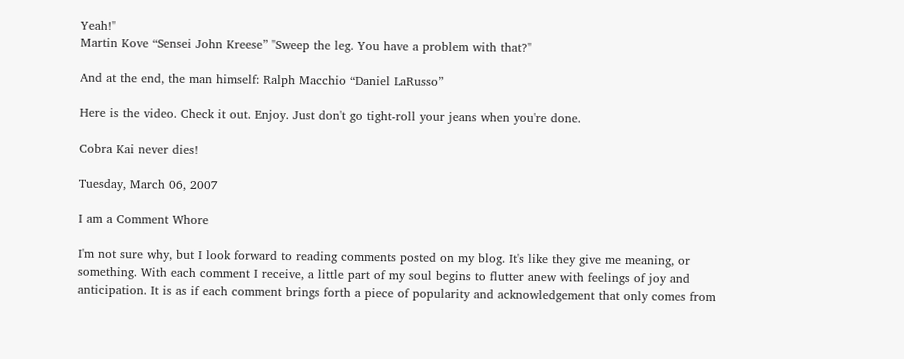Yeah!"
Martin Kove “Sensei John Kreese” "Sweep the leg. You have a problem with that?"

And at the end, the man himself: Ralph Macchio “Daniel LaRusso”

Here is the video. Check it out. Enjoy. Just don't go tight-roll your jeans when you're done.

Cobra Kai never dies!

Tuesday, March 06, 2007

I am a Comment Whore

I'm not sure why, but I look forward to reading comments posted on my blog. It's like they give me meaning, or something. With each comment I receive, a little part of my soul begins to flutter anew with feelings of joy and anticipation. It is as if each comment brings forth a piece of popularity and acknowledgement that only comes from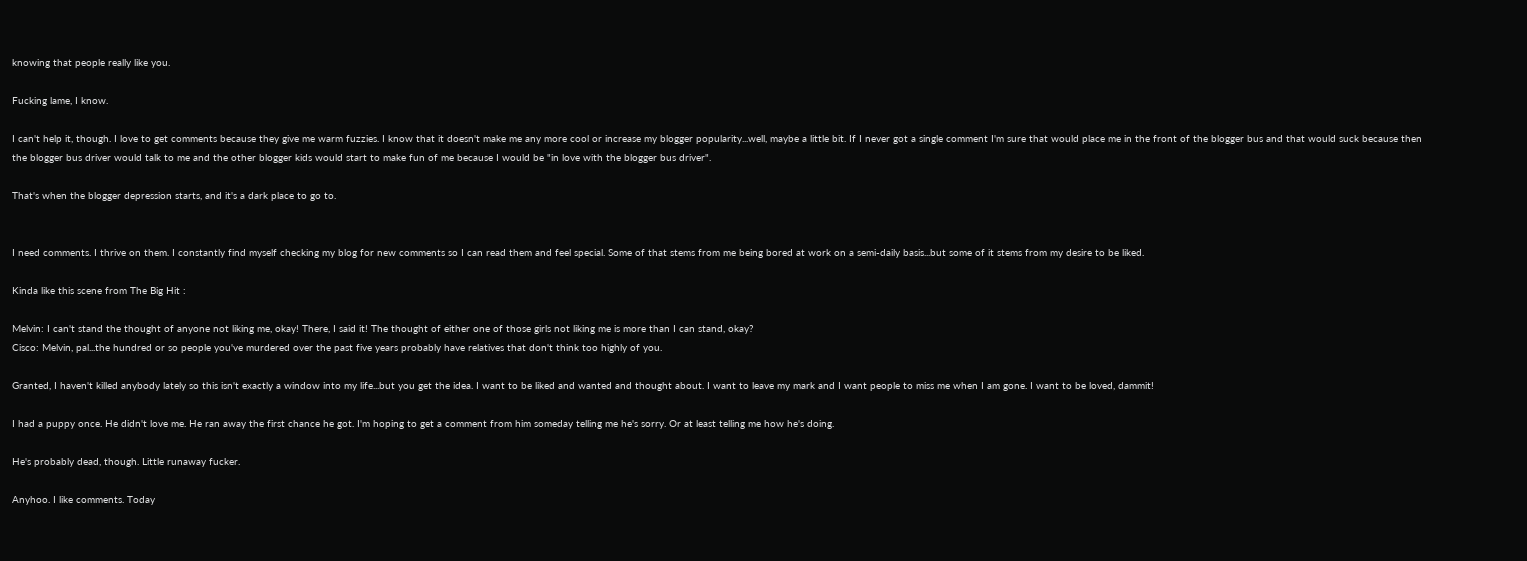knowing that people really like you.

Fucking lame, I know.

I can't help it, though. I love to get comments because they give me warm fuzzies. I know that it doesn't make me any more cool or increase my blogger popularity...well, maybe a little bit. If I never got a single comment I'm sure that would place me in the front of the blogger bus and that would suck because then the blogger bus driver would talk to me and the other blogger kids would start to make fun of me because I would be "in love with the blogger bus driver".

That's when the blogger depression starts, and it's a dark place to go to.


I need comments. I thrive on them. I constantly find myself checking my blog for new comments so I can read them and feel special. Some of that stems from me being bored at work on a semi-daily basis...but some of it stems from my desire to be liked.

Kinda like this scene from The Big Hit :

Melvin: I can't stand the thought of anyone not liking me, okay! There, I said it! The thought of either one of those girls not liking me is more than I can stand, okay?
Cisco: Melvin, pal...the hundred or so people you've murdered over the past five years probably have relatives that don't think too highly of you.

Granted, I haven't killed anybody lately so this isn't exactly a window into my life...but you get the idea. I want to be liked and wanted and thought about. I want to leave my mark and I want people to miss me when I am gone. I want to be loved, dammit!

I had a puppy once. He didn't love me. He ran away the first chance he got. I'm hoping to get a comment from him someday telling me he's sorry. Or at least telling me how he's doing.

He's probably dead, though. Little runaway fucker.

Anyhoo. I like comments. Today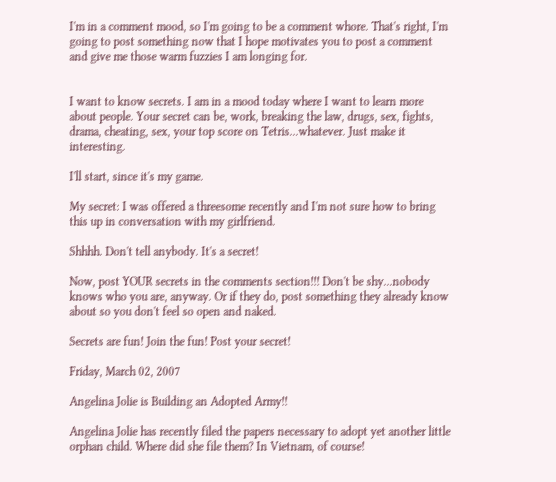I'm in a comment mood, so I'm going to be a comment whore. That's right, I'm going to post something now that I hope motivates you to post a comment and give me those warm fuzzies I am longing for.


I want to know secrets. I am in a mood today where I want to learn more about people. Your secret can be, work, breaking the law, drugs, sex, fights, drama, cheating, sex, your top score on Tetris...whatever. Just make it interesting.

I'll start, since it's my game.

My secret: I was offered a threesome recently and I'm not sure how to bring this up in conversation with my girlfriend.

Shhhh. Don't tell anybody. It's a secret!

Now, post YOUR secrets in the comments section!!! Don't be shy...nobody knows who you are, anyway. Or if they do, post something they already know about so you don't feel so open and naked.

Secrets are fun! Join the fun! Post your secret!

Friday, March 02, 2007

Angelina Jolie is Building an Adopted Army!!

Angelina Jolie has recently filed the papers necessary to adopt yet another little orphan child. Where did she file them? In Vietnam, of course!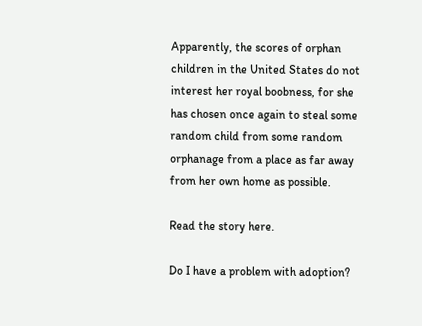Apparently, the scores of orphan children in the United States do not interest her royal boobness, for she has chosen once again to steal some random child from some random orphanage from a place as far away from her own home as possible.

Read the story here.

Do I have a problem with adoption?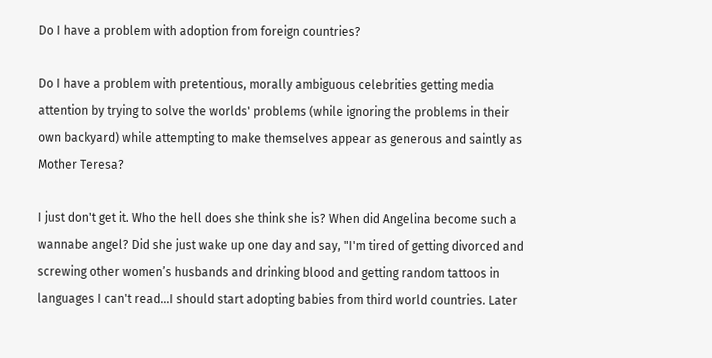Do I have a problem with adoption from foreign countries?

Do I have a problem with pretentious, morally ambiguous celebrities getting media attention by trying to solve the worlds' problems (while ignoring the problems in their own backyard) while attempting to make themselves appear as generous and saintly as Mother Teresa?

I just don't get it. Who the hell does she think she is? When did Angelina become such a wannabe angel? Did she just wake up one day and say, "I'm tired of getting divorced and screwing other women’s husbands and drinking blood and getting random tattoos in languages I can't read...I should start adopting babies from third world countries. Later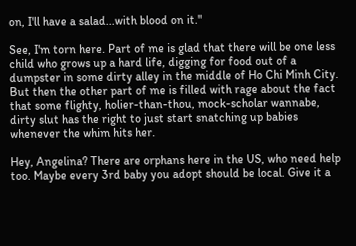on, I'll have a salad...with blood on it."

See, I'm torn here. Part of me is glad that there will be one less child who grows up a hard life, digging for food out of a dumpster in some dirty alley in the middle of Ho Chi Minh City. But then the other part of me is filled with rage about the fact that some flighty, holier-than-thou, mock-scholar wannabe, dirty slut has the right to just start snatching up babies whenever the whim hits her.

Hey, Angelina? There are orphans here in the US, who need help too. Maybe every 3rd baby you adopt should be local. Give it a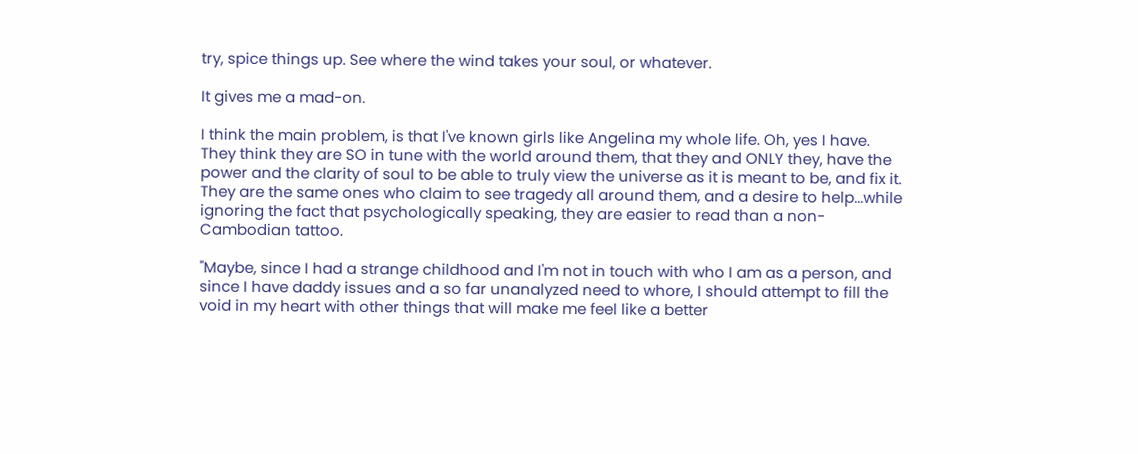try, spice things up. See where the wind takes your soul, or whatever.

It gives me a mad-on.

I think the main problem, is that I've known girls like Angelina my whole life. Oh, yes I have. They think they are SO in tune with the world around them, that they and ONLY they, have the power and the clarity of soul to be able to truly view the universe as it is meant to be, and fix it. They are the same ones who claim to see tragedy all around them, and a desire to help...while ignoring the fact that psychologically speaking, they are easier to read than a non-Cambodian tattoo.

"Maybe, since I had a strange childhood and I'm not in touch with who I am as a person, and since I have daddy issues and a so far unanalyzed need to whore, I should attempt to fill the void in my heart with other things that will make me feel like a better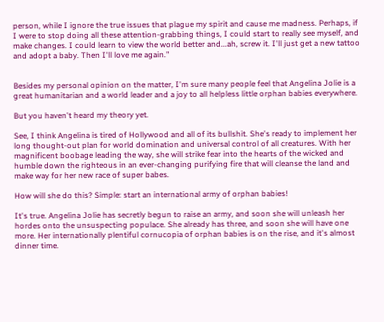person, while I ignore the true issues that plague my spirit and cause me madness. Perhaps, if I were to stop doing all these attention-grabbing things, I could start to really see myself, and make changes. I could learn to view the world better and...ah, screw it. I'll just get a new tattoo and adopt a baby. Then I'll love me again."


Besides my personal opinion on the matter, I'm sure many people feel that Angelina Jolie is a great humanitarian and a world leader and a joy to all helpless little orphan babies everywhere.

But you haven't heard my theory yet.

See, I think Angelina is tired of Hollywood and all of its bullshit. She's ready to implement her long thought-out plan for world domination and universal control of all creatures. With her magnificent boobage leading the way, she will strike fear into the hearts of the wicked and humble down the righteous in an ever-changing purifying fire that will cleanse the land and make way for her new race of super babes.

How will she do this? Simple: start an international army of orphan babies!

It's true. Angelina Jolie has secretly begun to raise an army, and soon she will unleash her hordes onto the unsuspecting populace. She already has three, and soon she will have one more. Her internationally plentiful cornucopia of orphan babies is on the rise, and it's almost dinner time.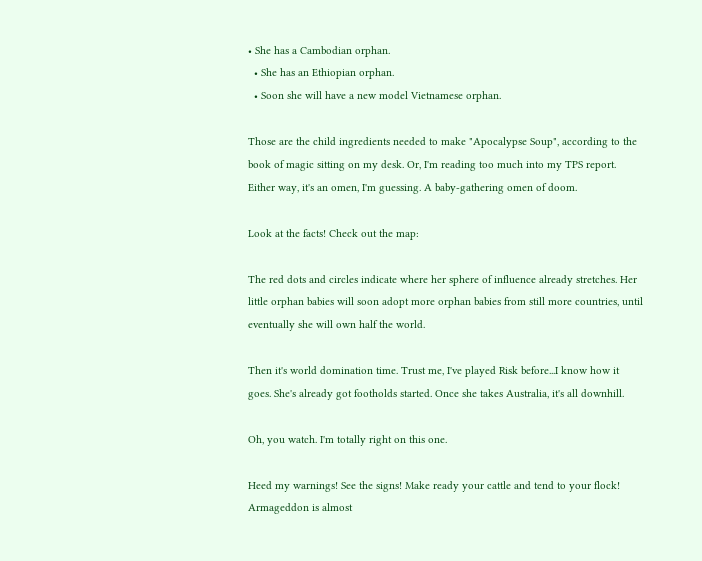• She has a Cambodian orphan.
  • She has an Ethiopian orphan.
  • Soon she will have a new model Vietnamese orphan.

Those are the child ingredients needed to make "Apocalypse Soup", according to the book of magic sitting on my desk. Or, I'm reading too much into my TPS report. Either way, it's an omen, I'm guessing. A baby-gathering omen of doom.

Look at the facts! Check out the map:

The red dots and circles indicate where her sphere of influence already stretches. Her little orphan babies will soon adopt more orphan babies from still more countries, until eventually she will own half the world.

Then it's world domination time. Trust me, I've played Risk before...I know how it goes. She's already got footholds started. Once she takes Australia, it's all downhill.

Oh, you watch. I'm totally right on this one.

Heed my warnings! See the signs! Make ready your cattle and tend to your flock! Armageddon is almost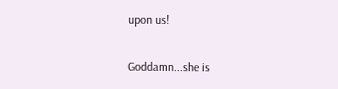upon us!

Goddamn...she is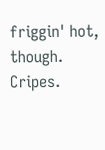friggin' hot, though. Cripes.